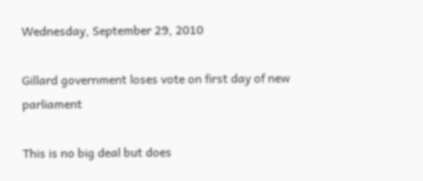Wednesday, September 29, 2010

Gillard government loses vote on first day of new parliament

This is no big deal but does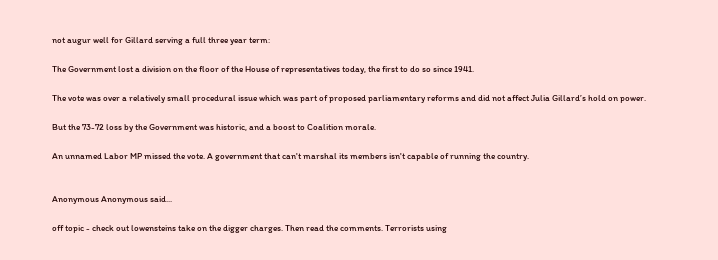not augur well for Gillard serving a full three year term:

The Government lost a division on the floor of the House of representatives today, the first to do so since 1941.

The vote was over a relatively small procedural issue which was part of proposed parliamentary reforms and did not affect Julia Gillard’s hold on power.

But the 73-72 loss by the Government was historic, and a boost to Coalition morale.

An unnamed Labor MP missed the vote. A government that can't marshal its members isn't capable of running the country.


Anonymous Anonymous said...

off topic - check out lowensteins take on the digger charges. Then read the comments. Terrorists using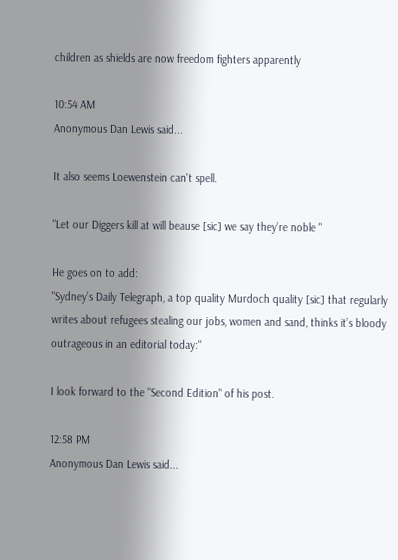children as shields are now freedom fighters apparently

10:54 AM
Anonymous Dan Lewis said...

It also seems Loewenstein can't spell.

"Let our Diggers kill at will beause [sic] we say they’re noble "

He goes on to add:
"Sydney’s Daily Telegraph, a top quality Murdoch quality [sic] that regularly writes about refugees stealing our jobs, women and sand, thinks it’s bloody outrageous in an editorial today:"

I look forward to the "Second Edition" of his post.

12:58 PM
Anonymous Dan Lewis said...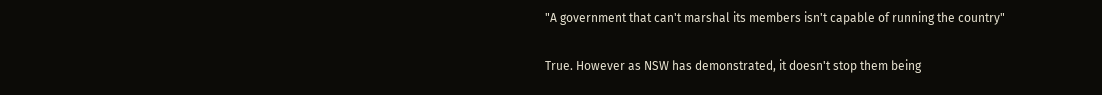"A government that can't marshal its members isn't capable of running the country"

True. However as NSW has demonstrated, it doesn't stop them being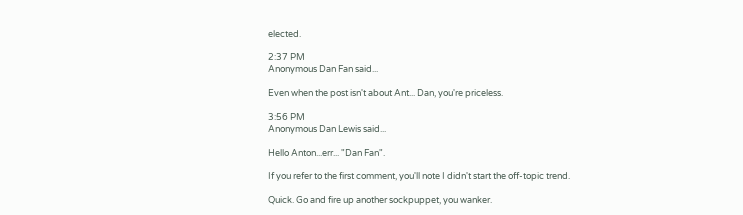elected.

2:37 PM
Anonymous Dan Fan said...

Even when the post isn't about Ant... Dan, you're priceless.

3:56 PM
Anonymous Dan Lewis said...

Hello Anton...err... "Dan Fan".

If you refer to the first comment, you'll note I didn't start the off-topic trend.

Quick. Go and fire up another sockpuppet, you wanker.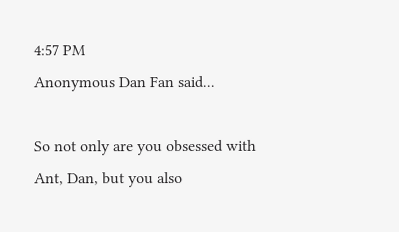4:57 PM
Anonymous Dan Fan said...

So not only are you obsessed with Ant, Dan, but you also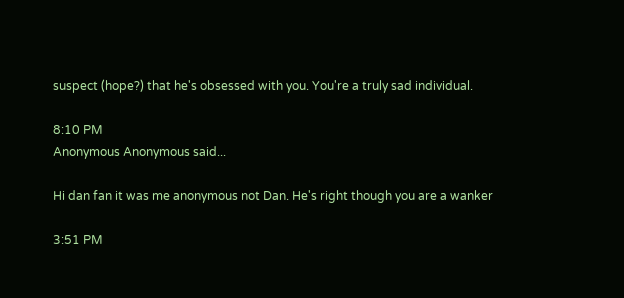suspect (hope?) that he's obsessed with you. You're a truly sad individual.

8:10 PM
Anonymous Anonymous said...

Hi dan fan it was me anonymous not Dan. He's right though you are a wanker

3:51 PM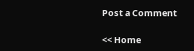Post a Comment

<< Home